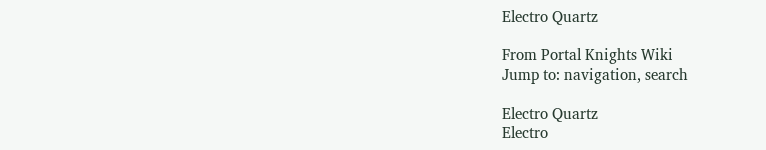Electro Quartz

From Portal Knights Wiki
Jump to: navigation, search

Electro Quartz
Electro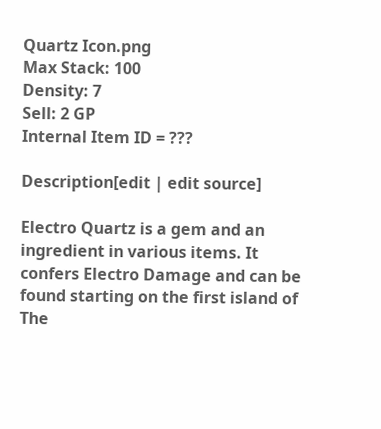Quartz Icon.png
Max Stack: 100
Density: 7
Sell: 2 GP
Internal Item ID = ???

Description[edit | edit source]

Electro Quartz is a gem and an ingredient in various items. It confers Electro Damage and can be found starting on the first island of The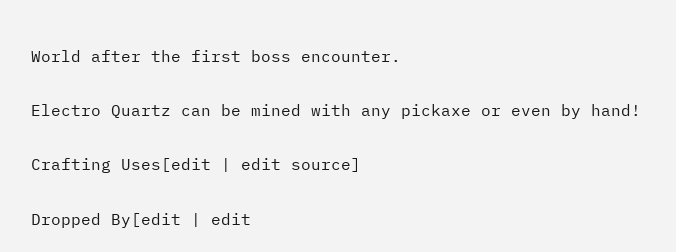World after the first boss encounter.

Electro Quartz can be mined with any pickaxe or even by hand!

Crafting Uses[edit | edit source]

Dropped By[edit | edit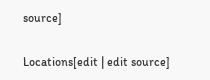source]

Locations[edit | edit source]